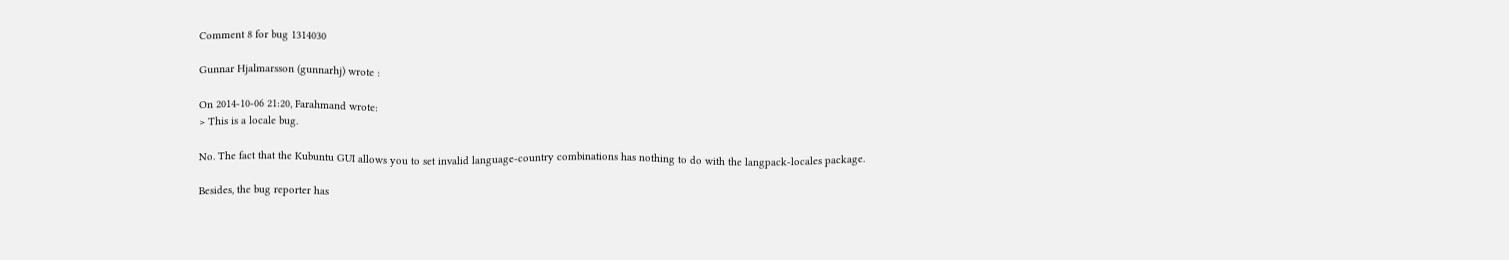Comment 8 for bug 1314030

Gunnar Hjalmarsson (gunnarhj) wrote :

On 2014-10-06 21:20, Farahmand wrote:
> This is a locale bug.

No. The fact that the Kubuntu GUI allows you to set invalid language-country combinations has nothing to do with the langpack-locales package.

Besides, the bug reporter has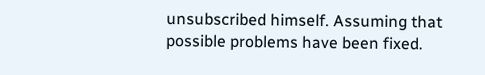unsubscribed himself. Assuming that possible problems have been fixed.